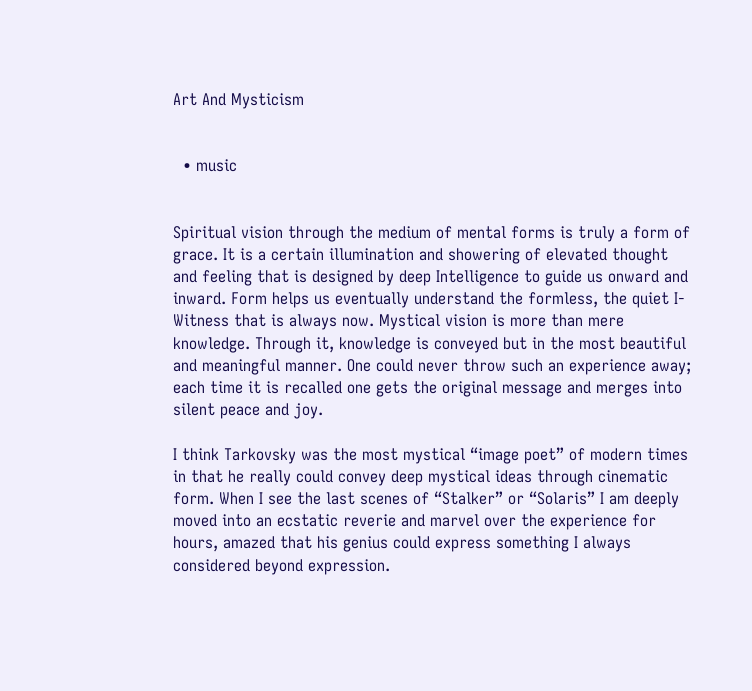Art And Mysticism


  • music


Spiritual vision through the medium of mental forms is truly a form of grace. It is a certain illumination and showering of elevated thought and feeling that is designed by deep Intelligence to guide us onward and inward. Form helps us eventually understand the formless, the quiet I-Witness that is always now. Mystical vision is more than mere knowledge. Through it, knowledge is conveyed but in the most beautiful and meaningful manner. One could never throw such an experience away; each time it is recalled one gets the original message and merges into silent peace and joy.

I think Tarkovsky was the most mystical “image poet” of modern times in that he really could convey deep mystical ideas through cinematic form. When I see the last scenes of “Stalker” or “Solaris” I am deeply moved into an ecstatic reverie and marvel over the experience for hours, amazed that his genius could express something I always considered beyond expression.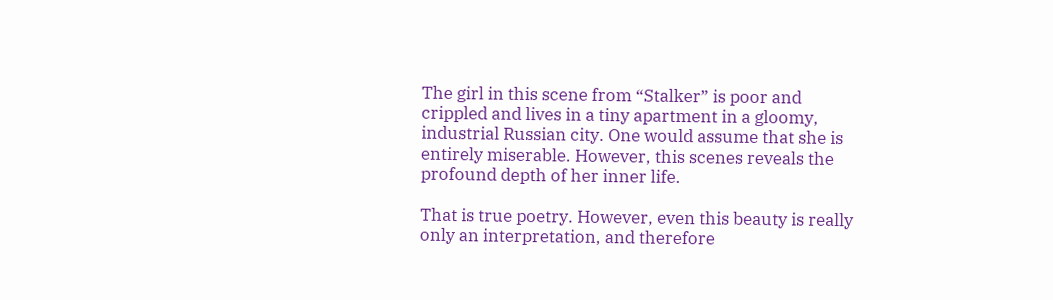The girl in this scene from “Stalker” is poor and crippled and lives in a tiny apartment in a gloomy, industrial Russian city. One would assume that she is entirely miserable. However, this scenes reveals the profound depth of her inner life.

That is true poetry. However, even this beauty is really only an interpretation, and therefore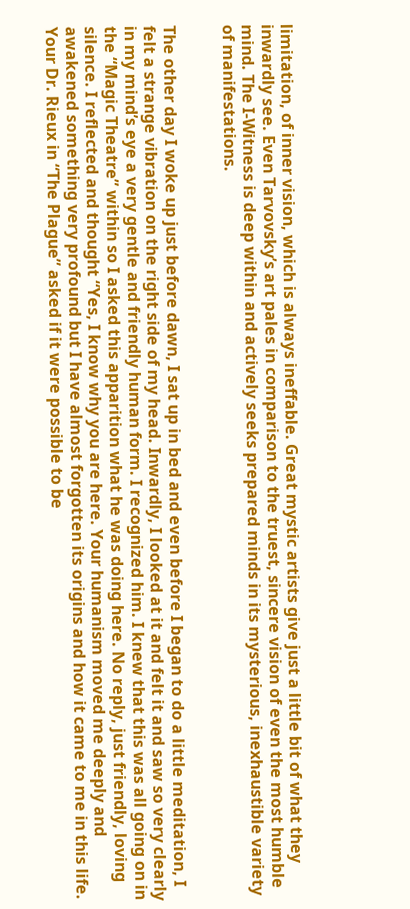limitation, of inner vision, which is always ineffable. Great mystic artists give just a little bit of what they inwardly see. Even Tarvovsky’s art pales in comparison to the truest, sincere vision of even the most humble mind. The I-Witness is deep within and actively seeks prepared minds in its mysterious, inexhaustible variety of manifestations.


The other day I woke up just before dawn, I sat up in bed and even before I began to do a little meditation, I felt a strange vibration on the right side of my head. Inwardly, I looked at it and felt it and saw so very clearly in my mind’s eye a very gentle and friendly human form. I recognized him. I knew that this was all going on in the “Magic Theatre” within so I asked this apparition what he was doing here. No reply, just friendly, loving silence. I reflected and thought “Yes, I know why you are here. Your humanism moved me deeply and awakened something very profound but I have almost forgotten its origins and how it came to me in this life. Your Dr. Rieux in “The Plague” asked if it were possible to be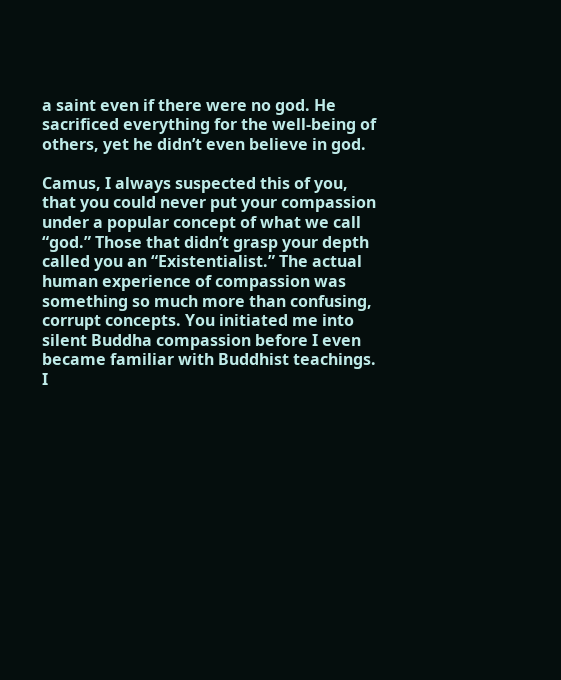a saint even if there were no god. He sacrificed everything for the well-being of others, yet he didn’t even believe in god.

Camus, I always suspected this of you, that you could never put your compassion under a popular concept of what we call “god.” Those that didn’t grasp your depth called you an “Existentialist.” The actual human experience of compassion was something so much more than confusing, corrupt concepts. You initiated me into silent Buddha compassion before I even became familiar with Buddhist teachings. I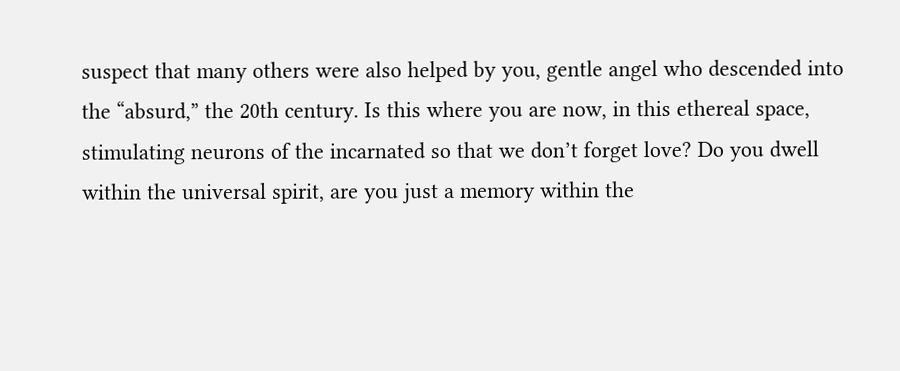suspect that many others were also helped by you, gentle angel who descended into the “absurd,” the 20th century. Is this where you are now, in this ethereal space, stimulating neurons of the incarnated so that we don’t forget love? Do you dwell within the universal spirit, are you just a memory within the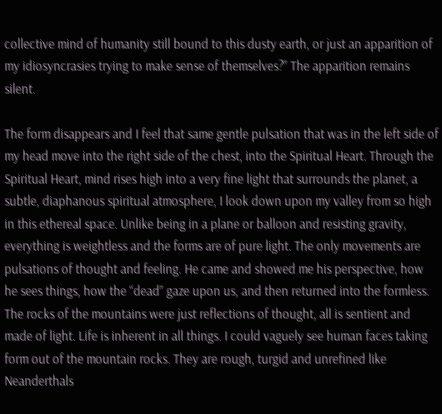collective mind of humanity still bound to this dusty earth, or just an apparition of my idiosyncrasies trying to make sense of themselves?” The apparition remains silent.

The form disappears and I feel that same gentle pulsation that was in the left side of my head move into the right side of the chest, into the Spiritual Heart. Through the Spiritual Heart, mind rises high into a very fine light that surrounds the planet, a subtle, diaphanous spiritual atmosphere, I look down upon my valley from so high in this ethereal space. Unlike being in a plane or balloon and resisting gravity, everything is weightless and the forms are of pure light. The only movements are pulsations of thought and feeling. He came and showed me his perspective, how he sees things, how the “dead” gaze upon us, and then returned into the formless. The rocks of the mountains were just reflections of thought, all is sentient and made of light. Life is inherent in all things. I could vaguely see human faces taking form out of the mountain rocks. They are rough, turgid and unrefined like Neanderthals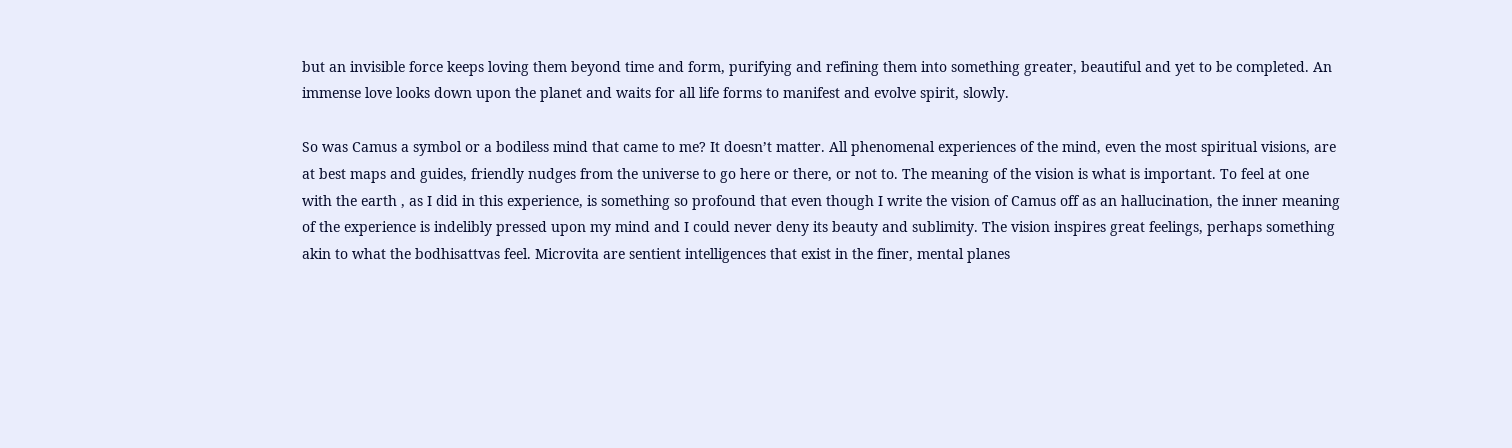but an invisible force keeps loving them beyond time and form, purifying and refining them into something greater, beautiful and yet to be completed. An immense love looks down upon the planet and waits for all life forms to manifest and evolve spirit, slowly.

So was Camus a symbol or a bodiless mind that came to me? It doesn’t matter. All phenomenal experiences of the mind, even the most spiritual visions, are at best maps and guides, friendly nudges from the universe to go here or there, or not to. The meaning of the vision is what is important. To feel at one with the earth , as I did in this experience, is something so profound that even though I write the vision of Camus off as an hallucination, the inner meaning of the experience is indelibly pressed upon my mind and I could never deny its beauty and sublimity. The vision inspires great feelings, perhaps something akin to what the bodhisattvas feel. Microvita are sentient intelligences that exist in the finer, mental planes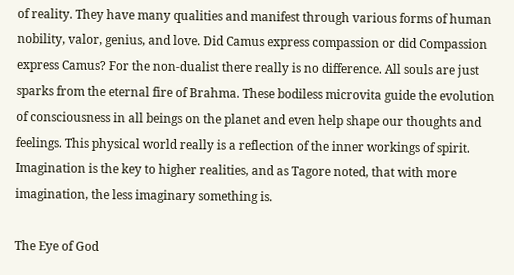of reality. They have many qualities and manifest through various forms of human nobility, valor, genius, and love. Did Camus express compassion or did Compassion express Camus? For the non-dualist there really is no difference. All souls are just sparks from the eternal fire of Brahma. These bodiless microvita guide the evolution of consciousness in all beings on the planet and even help shape our thoughts and feelings. This physical world really is a reflection of the inner workings of spirit. Imagination is the key to higher realities, and as Tagore noted, that with more imagination, the less imaginary something is.

The Eye of God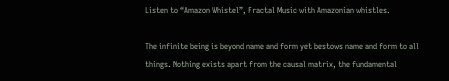Listen to “Amazon Whistel”, Fractal Music with Amazonian whistles.

The infinite being is beyond name and form yet bestows name and form to all things. Nothing exists apart from the causal matrix, the fundamental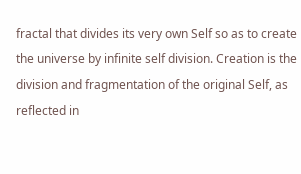fractal that divides its very own Self so as to create the universe by infinite self division. Creation is the division and fragmentation of the original Self, as reflected in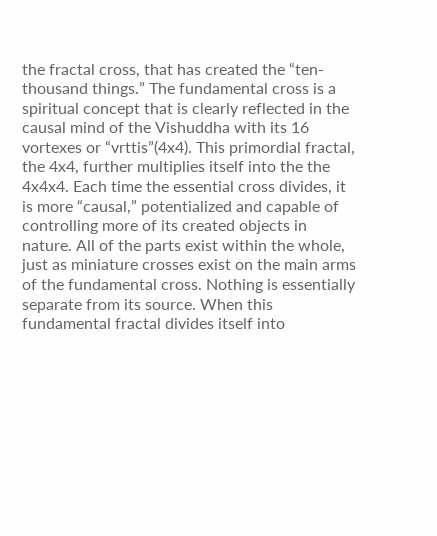the fractal cross, that has created the “ten-thousand things.” The fundamental cross is a spiritual concept that is clearly reflected in the causal mind of the Vishuddha with its 16 vortexes or “vrttis”(4x4). This primordial fractal, the 4x4, further multiplies itself into the the 4x4x4. Each time the essential cross divides, it is more “causal,” potentialized and capable of controlling more of its created objects in nature. All of the parts exist within the whole, just as miniature crosses exist on the main arms of the fundamental cross. Nothing is essentially separate from its source. When this fundamental fractal divides itself into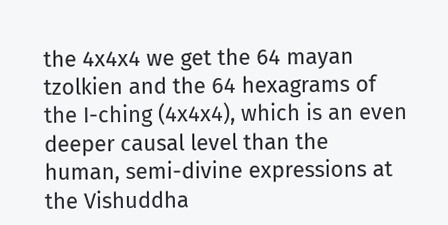the 4x4x4 we get the 64 mayan tzolkien and the 64 hexagrams of the I-ching (4x4x4), which is an even deeper causal level than the human, semi-divine expressions at the Vishuddha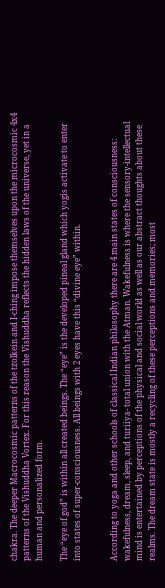chakra. The deeper Macrocosmic patterns of the tzolkein and I-ching impose themselves upon the microcosmic 4x4 patterns of the Vishuddha Vortex. For this reason the Vishuddha reflects the hidden laws of the universe, yet in a human and personalized form.

The “eye of god” is within all created beings. The “eye” is the developed pineal gland which yogis activate to enter into states of super-consciousness. All beings with 2 eyes have this “divine eye” within.


According to yoga and other schools of classical Indian philosophy there are 4 main states of consciousness: wakefulness, dream, sleep, and turiiya- total union with the Atman. Wakefulness is where the sensory-intellectual mind is entertained by perceptions of the physical and social world as well as our abstract thoughts about these realms. The dream state is mostly a recycling of these perceptions and memories; most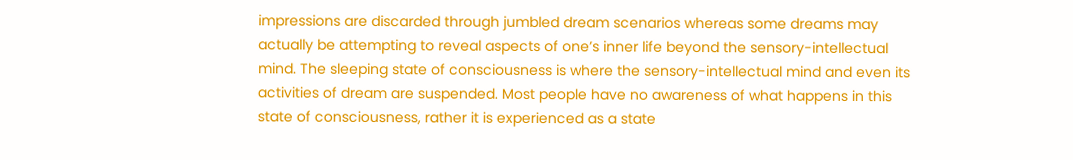impressions are discarded through jumbled dream scenarios whereas some dreams may actually be attempting to reveal aspects of one’s inner life beyond the sensory-intellectual mind. The sleeping state of consciousness is where the sensory-intellectual mind and even its activities of dream are suspended. Most people have no awareness of what happens in this state of consciousness, rather it is experienced as a state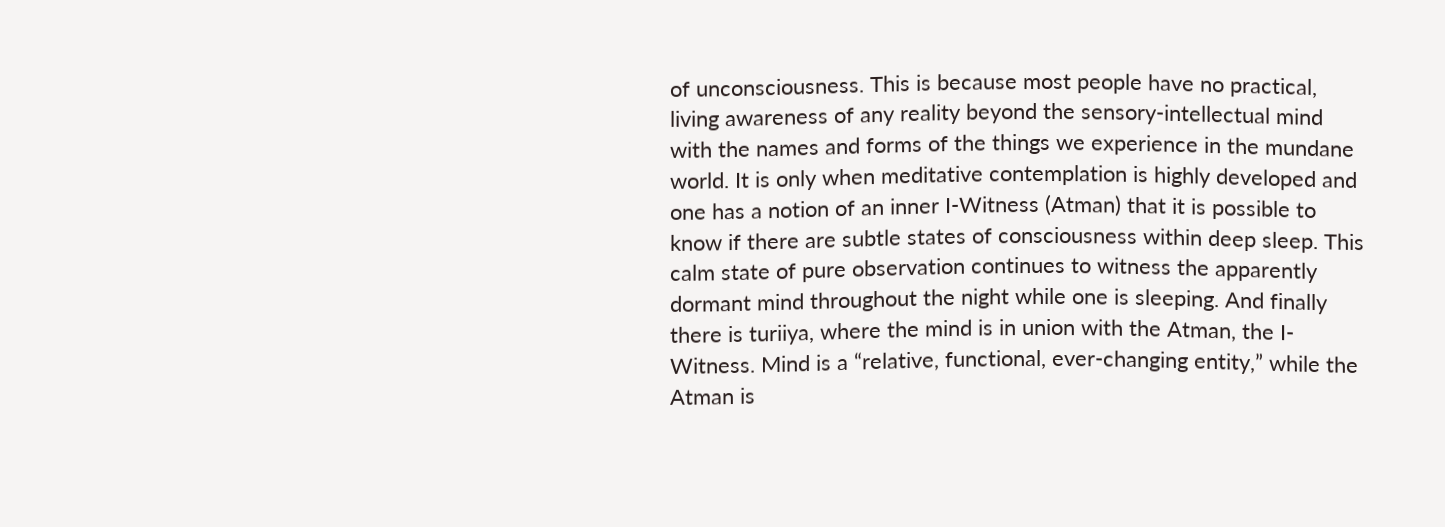of unconsciousness. This is because most people have no practical, living awareness of any reality beyond the sensory-intellectual mind with the names and forms of the things we experience in the mundane world. It is only when meditative contemplation is highly developed and one has a notion of an inner I-Witness (Atman) that it is possible to know if there are subtle states of consciousness within deep sleep. This calm state of pure observation continues to witness the apparently dormant mind throughout the night while one is sleeping. And finally there is turiiya, where the mind is in union with the Atman, the I-Witness. Mind is a “relative, functional, ever-changing entity,” while the Atman is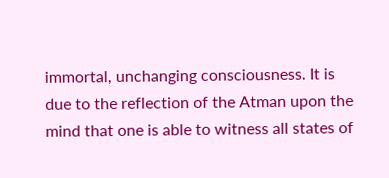immortal, unchanging consciousness. It is due to the reflection of the Atman upon the mind that one is able to witness all states of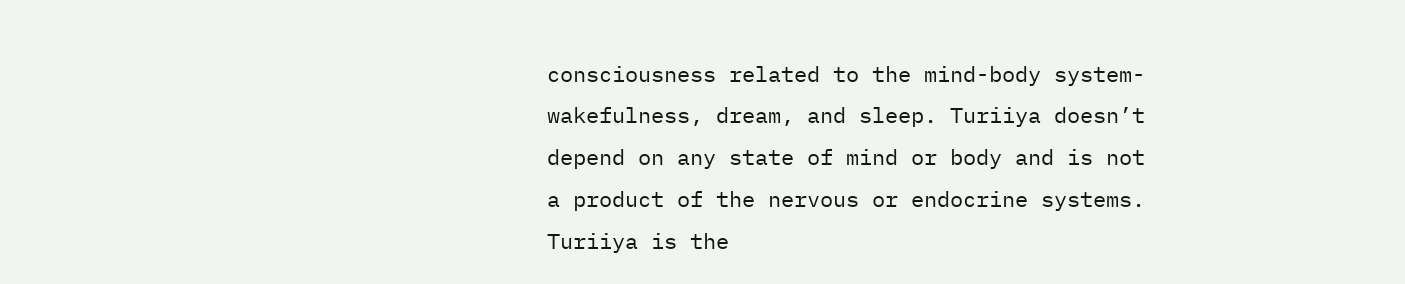consciousness related to the mind-body system- wakefulness, dream, and sleep. Turiiya doesn’t depend on any state of mind or body and is not a product of the nervous or endocrine systems. Turiiya is the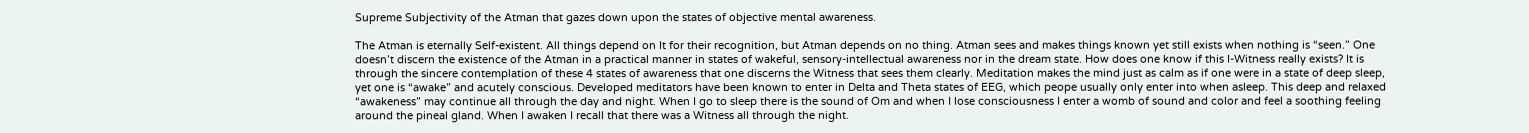Supreme Subjectivity of the Atman that gazes down upon the states of objective mental awareness.

The Atman is eternally Self-existent. All things depend on It for their recognition, but Atman depends on no thing. Atman sees and makes things known yet still exists when nothing is “seen.” One doesn’t discern the existence of the Atman in a practical manner in states of wakeful, sensory-intellectual awareness nor in the dream state. How does one know if this I-Witness really exists? It is through the sincere contemplation of these 4 states of awareness that one discerns the Witness that sees them clearly. Meditation makes the mind just as calm as if one were in a state of deep sleep, yet one is “awake” and acutely conscious. Developed meditators have been known to enter in Delta and Theta states of EEG, which peope usually only enter into when asleep. This deep and relaxed “awakeness” may continue all through the day and night. When I go to sleep there is the sound of Om and when I lose consciousness I enter a womb of sound and color and feel a soothing feeling around the pineal gland. When I awaken I recall that there was a Witness all through the night.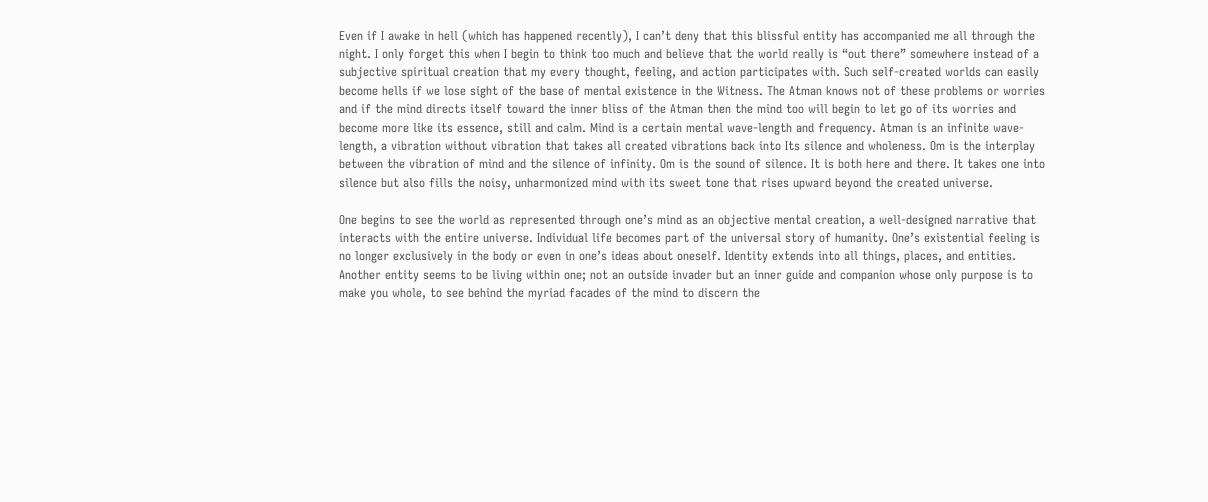Even if I awake in hell (which has happened recently), I can’t deny that this blissful entity has accompanied me all through the night. I only forget this when I begin to think too much and believe that the world really is “out there” somewhere instead of a subjective spiritual creation that my every thought, feeling, and action participates with. Such self-created worlds can easily become hells if we lose sight of the base of mental existence in the Witness. The Atman knows not of these problems or worries and if the mind directs itself toward the inner bliss of the Atman then the mind too will begin to let go of its worries and become more like its essence, still and calm. Mind is a certain mental wave-length and frequency. Atman is an infinite wave-length, a vibration without vibration that takes all created vibrations back into Its silence and wholeness. Om is the interplay between the vibration of mind and the silence of infinity. Om is the sound of silence. It is both here and there. It takes one into silence but also fills the noisy, unharmonized mind with its sweet tone that rises upward beyond the created universe.

One begins to see the world as represented through one’s mind as an objective mental creation, a well-designed narrative that interacts with the entire universe. Individual life becomes part of the universal story of humanity. One’s existential feeling is no longer exclusively in the body or even in one’s ideas about oneself. Identity extends into all things, places, and entities. Another entity seems to be living within one; not an outside invader but an inner guide and companion whose only purpose is to make you whole, to see behind the myriad facades of the mind to discern the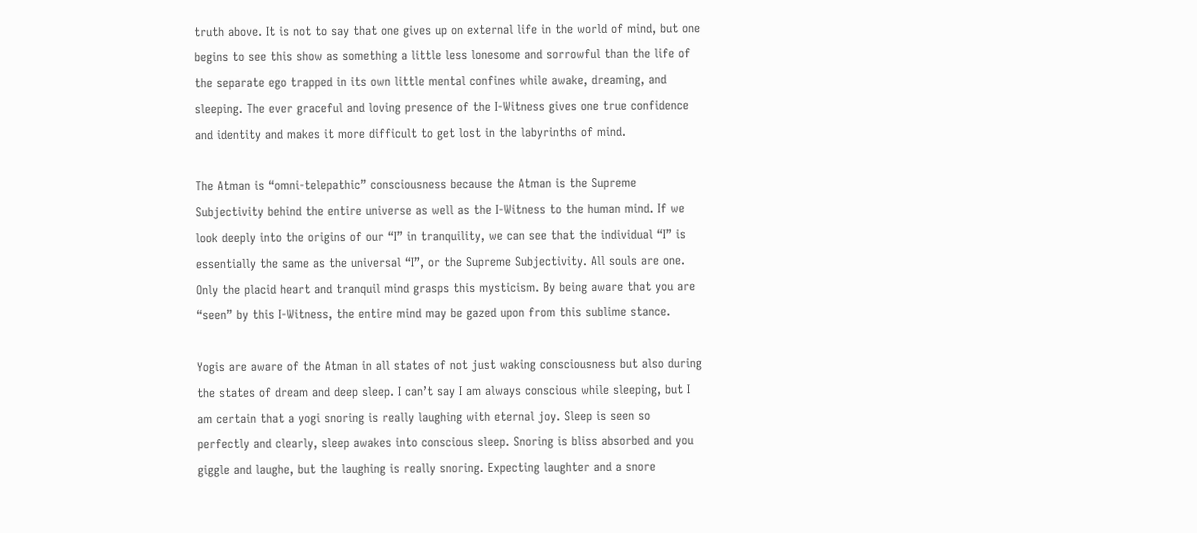truth above. It is not to say that one gives up on external life in the world of mind, but one begins to see this show as something a little less lonesome and sorrowful than the life of the separate ego trapped in its own little mental confines while awake, dreaming, and sleeping. The ever graceful and loving presence of the I-Witness gives one true confidence and identity and makes it more difficult to get lost in the labyrinths of mind.

The Atman is “omni-telepathic” consciousness because the Atman is the Supreme Subjectivity behind the entire universe as well as the I-Witness to the human mind. If we look deeply into the origins of our “I” in tranquility, we can see that the individual “I” is essentially the same as the universal “I”, or the Supreme Subjectivity. All souls are one. Only the placid heart and tranquil mind grasps this mysticism. By being aware that you are “seen” by this I-Witness, the entire mind may be gazed upon from this sublime stance.

Yogis are aware of the Atman in all states of not just waking consciousness but also during the states of dream and deep sleep. I can’t say I am always conscious while sleeping, but I am certain that a yogi snoring is really laughing with eternal joy. Sleep is seen so perfectly and clearly, sleep awakes into conscious sleep. Snoring is bliss absorbed and you giggle and laughe, but the laughing is really snoring. Expecting laughter and a snore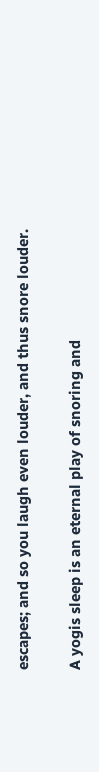escapes; and so you laugh even louder, and thus snore louder.

A yogis sleep is an eternal play of snoring and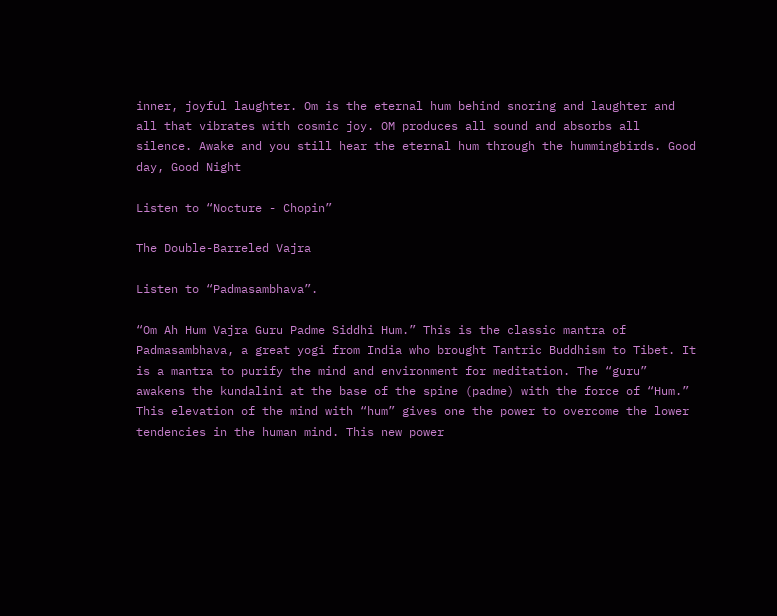inner, joyful laughter. Om is the eternal hum behind snoring and laughter and all that vibrates with cosmic joy. OM produces all sound and absorbs all silence. Awake and you still hear the eternal hum through the hummingbirds. Good day, Good Night

Listen to “Nocture - Chopin”

The Double-Barreled Vajra

Listen to “Padmasambhava”.

“Om Ah Hum Vajra Guru Padme Siddhi Hum.” This is the classic mantra of Padmasambhava, a great yogi from India who brought Tantric Buddhism to Tibet. It is a mantra to purify the mind and environment for meditation. The “guru” awakens the kundalini at the base of the spine (padme) with the force of “Hum.” This elevation of the mind with “hum” gives one the power to overcome the lower tendencies in the human mind. This new power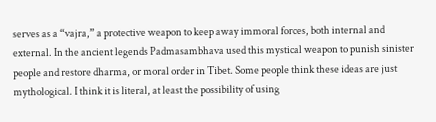serves as a “vajra,” a protective weapon to keep away immoral forces, both internal and external. In the ancient legends Padmasambhava used this mystical weapon to punish sinister people and restore dharma, or moral order in Tibet. Some people think these ideas are just mythological. I think it is literal, at least the possibility of using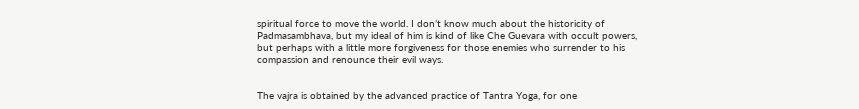spiritual force to move the world. I don’t know much about the historicity of Padmasambhava, but my ideal of him is kind of like Che Guevara with occult powers, but perhaps with a little more forgiveness for those enemies who surrender to his compassion and renounce their evil ways.


The vajra is obtained by the advanced practice of Tantra Yoga, for one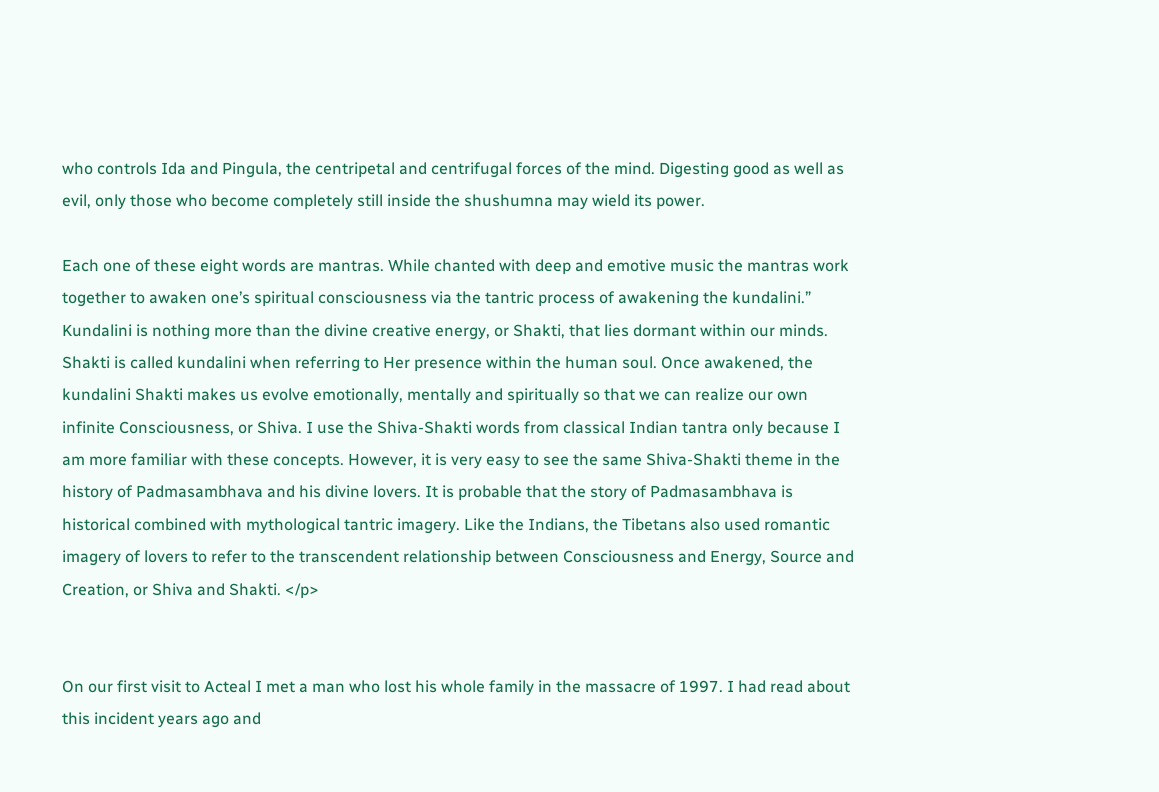who controls Ida and Pingula, the centripetal and centrifugal forces of the mind. Digesting good as well as evil, only those who become completely still inside the shushumna may wield its power.

Each one of these eight words are mantras. While chanted with deep and emotive music the mantras work together to awaken one’s spiritual consciousness via the tantric process of awakening the kundalini.” Kundalini is nothing more than the divine creative energy, or Shakti, that lies dormant within our minds. Shakti is called kundalini when referring to Her presence within the human soul. Once awakened, the kundalini Shakti makes us evolve emotionally, mentally and spiritually so that we can realize our own infinite Consciousness, or Shiva. I use the Shiva-Shakti words from classical Indian tantra only because I am more familiar with these concepts. However, it is very easy to see the same Shiva-Shakti theme in the history of Padmasambhava and his divine lovers. It is probable that the story of Padmasambhava is historical combined with mythological tantric imagery. Like the Indians, the Tibetans also used romantic imagery of lovers to refer to the transcendent relationship between Consciousness and Energy, Source and Creation, or Shiva and Shakti. </p>


On our first visit to Acteal I met a man who lost his whole family in the massacre of 1997. I had read about this incident years ago and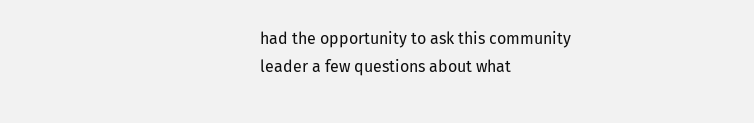had the opportunity to ask this community leader a few questions about what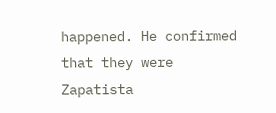happened. He confirmed that they were Zapatista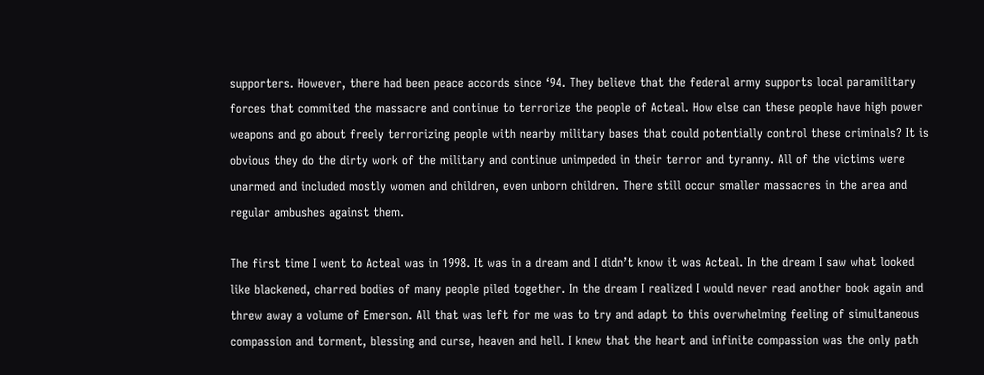supporters. However, there had been peace accords since ‘94. They believe that the federal army supports local paramilitary forces that commited the massacre and continue to terrorize the people of Acteal. How else can these people have high power weapons and go about freely terrorizing people with nearby military bases that could potentially control these criminals? It is obvious they do the dirty work of the military and continue unimpeded in their terror and tyranny. All of the victims were unarmed and included mostly women and children, even unborn children. There still occur smaller massacres in the area and regular ambushes against them.

The first time I went to Acteal was in 1998. It was in a dream and I didn’t know it was Acteal. In the dream I saw what looked like blackened, charred bodies of many people piled together. In the dream I realized I would never read another book again and threw away a volume of Emerson. All that was left for me was to try and adapt to this overwhelming feeling of simultaneous compassion and torment, blessing and curse, heaven and hell. I knew that the heart and infinite compassion was the only path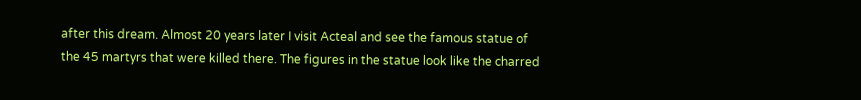after this dream. Almost 20 years later I visit Acteal and see the famous statue of the 45 martyrs that were killed there. The figures in the statue look like the charred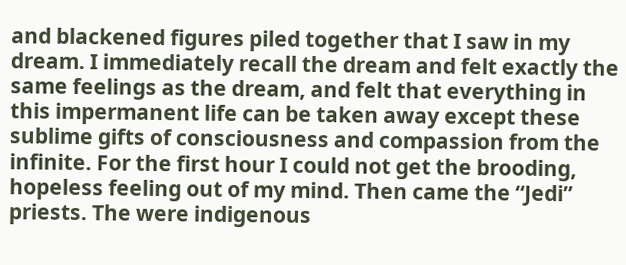and blackened figures piled together that I saw in my dream. I immediately recall the dream and felt exactly the same feelings as the dream, and felt that everything in this impermanent life can be taken away except these sublime gifts of consciousness and compassion from the infinite. For the first hour I could not get the brooding, hopeless feeling out of my mind. Then came the “Jedi” priests. The were indigenous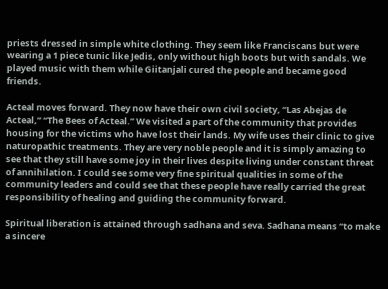priests dressed in simple white clothing. They seem like Franciscans but were wearing a 1 piece tunic like Jedis, only without high boots but with sandals. We played music with them while Giitanjali cured the people and became good friends.

Acteal moves forward. They now have their own civil society, “Las Abejas de Acteal,” “The Bees of Acteal.” We visited a part of the community that provides housing for the victims who have lost their lands. My wife uses their clinic to give naturopathic treatments. They are very noble people and it is simply amazing to see that they still have some joy in their lives despite living under constant threat of annihilation. I could see some very fine spiritual qualities in some of the community leaders and could see that these people have really carried the great responsibility of healing and guiding the community forward.

Spiritual liberation is attained through sadhana and seva. Sadhana means “to make a sincere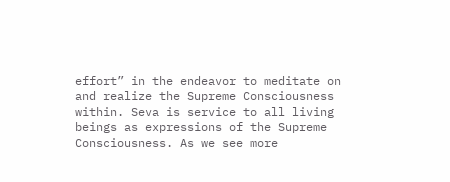effort” in the endeavor to meditate on and realize the Supreme Consciousness within. Seva is service to all living beings as expressions of the Supreme Consciousness. As we see more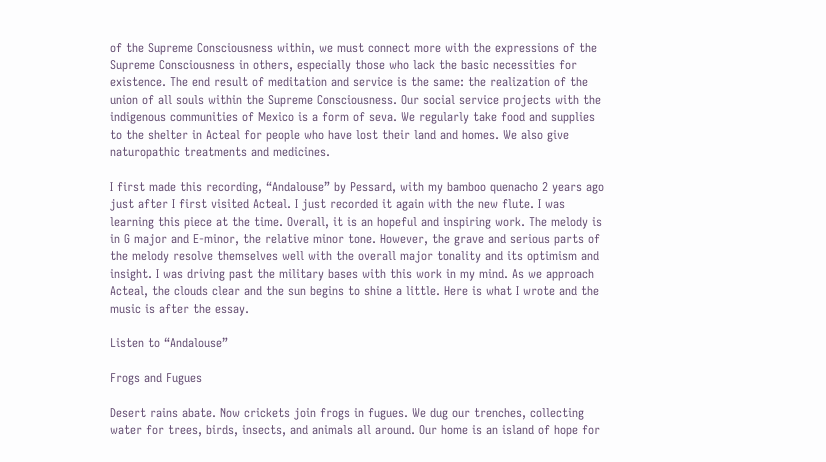of the Supreme Consciousness within, we must connect more with the expressions of the Supreme Consciousness in others, especially those who lack the basic necessities for existence. The end result of meditation and service is the same: the realization of the union of all souls within the Supreme Consciousness. Our social service projects with the indigenous communities of Mexico is a form of seva. We regularly take food and supplies to the shelter in Acteal for people who have lost their land and homes. We also give naturopathic treatments and medicines.

I first made this recording, “Andalouse” by Pessard, with my bamboo quenacho 2 years ago just after I first visited Acteal. I just recorded it again with the new flute. I was learning this piece at the time. Overall, it is an hopeful and inspiring work. The melody is in G major and E-minor, the relative minor tone. However, the grave and serious parts of the melody resolve themselves well with the overall major tonality and its optimism and insight. I was driving past the military bases with this work in my mind. As we approach Acteal, the clouds clear and the sun begins to shine a little. Here is what I wrote and the music is after the essay.

Listen to “Andalouse”

Frogs and Fugues

Desert rains abate. Now crickets join frogs in fugues. We dug our trenches, collecting water for trees, birds, insects, and animals all around. Our home is an island of hope for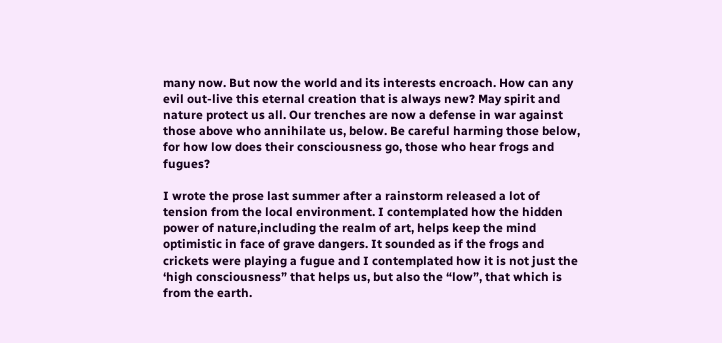many now. But now the world and its interests encroach. How can any evil out-live this eternal creation that is always new? May spirit and nature protect us all. Our trenches are now a defense in war against those above who annihilate us, below. Be careful harming those below, for how low does their consciousness go, those who hear frogs and fugues?

I wrote the prose last summer after a rainstorm released a lot of tension from the local environment. I contemplated how the hidden power of nature,including the realm of art, helps keep the mind optimistic in face of grave dangers. It sounded as if the frogs and crickets were playing a fugue and I contemplated how it is not just the ‘high consciousness” that helps us, but also the “low”, that which is from the earth.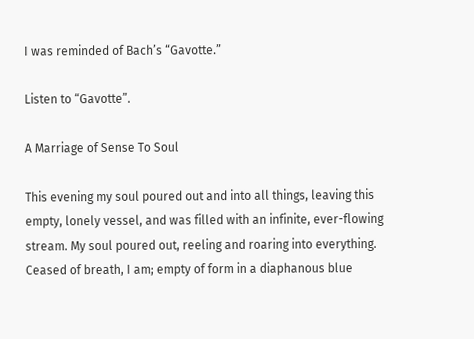I was reminded of Bach’s “Gavotte.”

Listen to “Gavotte”.

A Marriage of Sense To Soul

This evening my soul poured out and into all things, leaving this empty, lonely vessel, and was filled with an infinite, ever-flowing stream. My soul poured out, reeling and roaring into everything. Ceased of breath, I am; empty of form in a diaphanous blue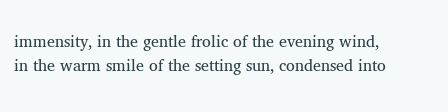immensity, in the gentle frolic of the evening wind, in the warm smile of the setting sun, condensed into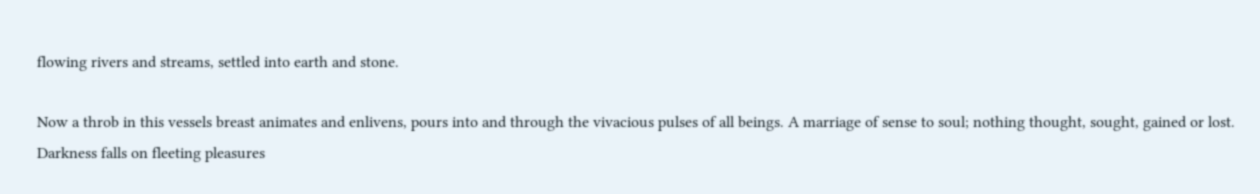flowing rivers and streams, settled into earth and stone.

Now a throb in this vessels breast animates and enlivens, pours into and through the vivacious pulses of all beings. A marriage of sense to soul; nothing thought, sought, gained or lost. Darkness falls on fleeting pleasures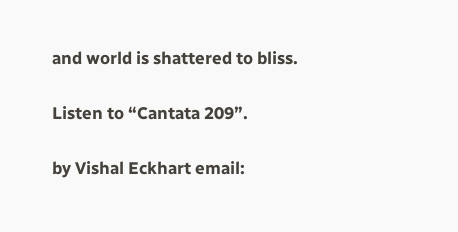and world is shattered to bliss.

Listen to “Cantata 209”.

by Vishal Eckhart email: